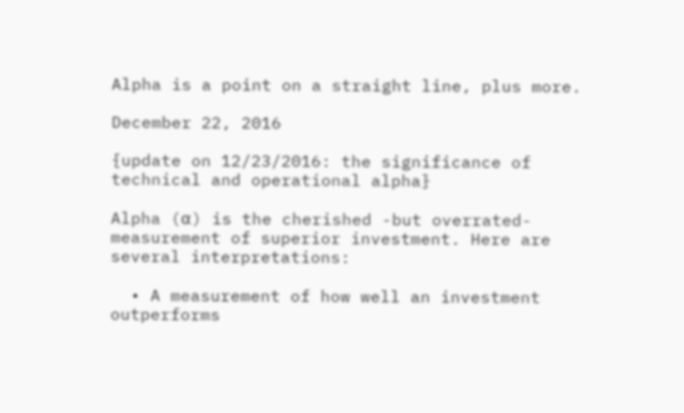Alpha is a point on a straight line, plus more.

December 22, 2016

{update on 12/23/2016: the significance of technical and operational alpha}

Alpha (⍺) is the cherished -but overrated- measurement of superior investment. Here are several interpretations:

  • A measurement of how well an investment outperforms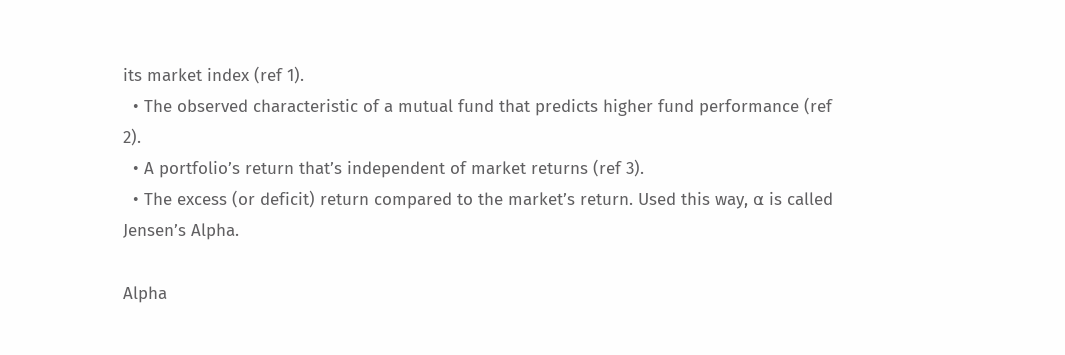its market index (ref 1).
  • The observed characteristic of a mutual fund that predicts higher fund performance (ref 2).
  • A portfolio’s return that’s independent of market returns (ref 3).
  • The excess (or deficit) return compared to the market’s return. Used this way, ⍺ is called Jensen’s Alpha.

Alpha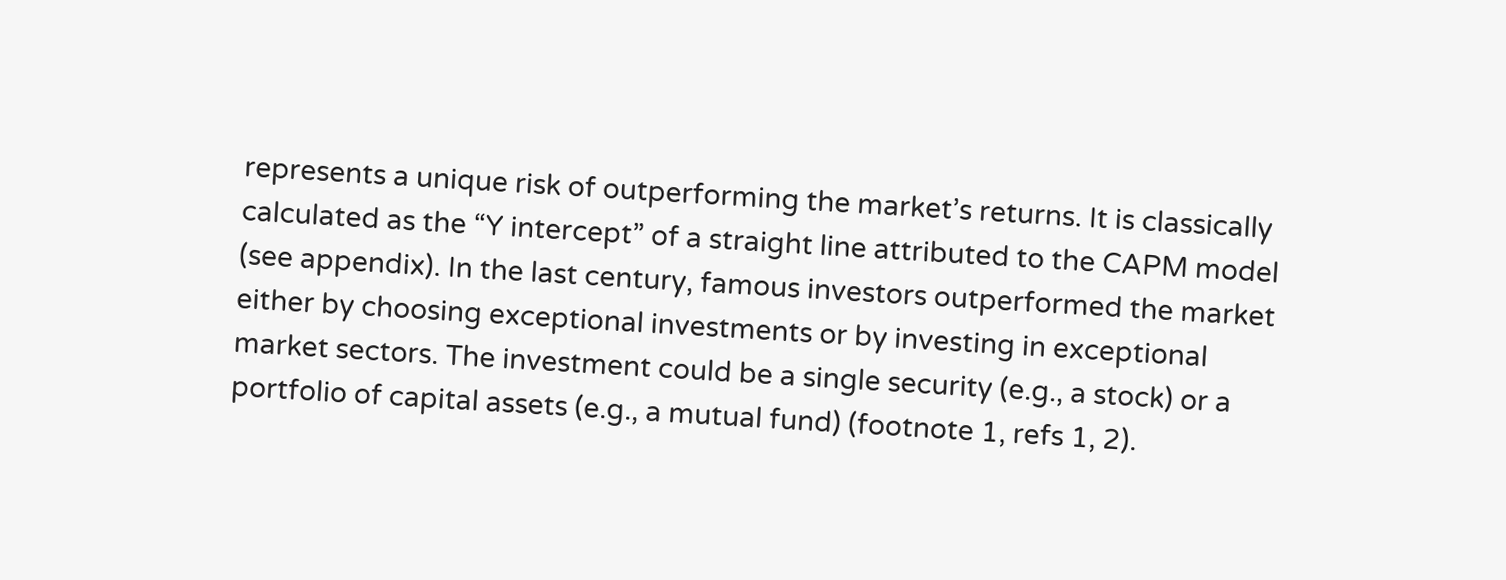represents a unique risk of outperforming the market’s returns. It is classically calculated as the “Y intercept” of a straight line attributed to the CAPM model (see appendix). In the last century, famous investors outperformed the market either by choosing exceptional investments or by investing in exceptional market sectors. The investment could be a single security (e.g., a stock) or a portfolio of capital assets (e.g., a mutual fund) (footnote 1, refs 1, 2).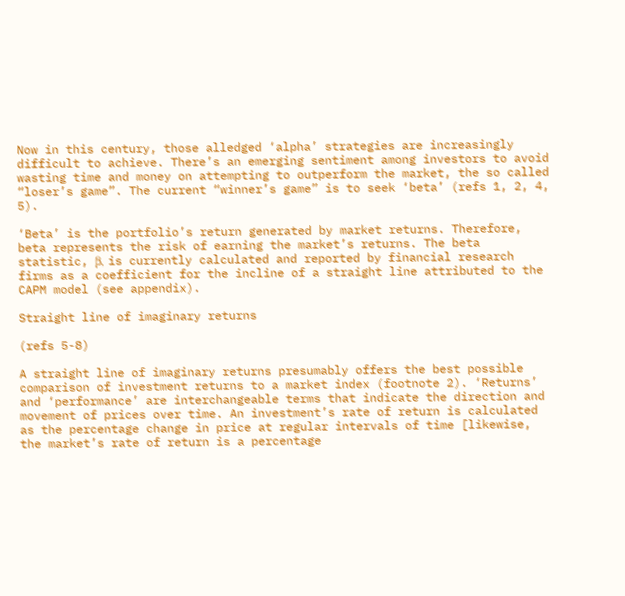Now in this century, those alledged ‘alpha’ strategies are increasingly difficult to achieve. There’s an emerging sentiment among investors to avoid wasting time and money on attempting to outperform the market, the so called “loser’s game”. The current “winner’s game” is to seek ‘beta’ (refs 1, 2, 4, 5).

‘Beta’ is the portfolio’s return generated by market returns. Therefore, beta represents the risk of earning the market’s returns. The beta statistic, β, is currently calculated and reported by financial research firms as a coefficient for the incline of a straight line attributed to the CAPM model (see appendix).

Straight line of imaginary returns

(refs 5-8)

A straight line of imaginary returns presumably offers the best possible comparison of investment returns to a market index (footnote 2). ‘Returns’ and ‘performance’ are interchangeable terms that indicate the direction and movement of prices over time. An investment’s rate of return is calculated as the percentage change in price at regular intervals of time [likewise, the market’s rate of return is a percentage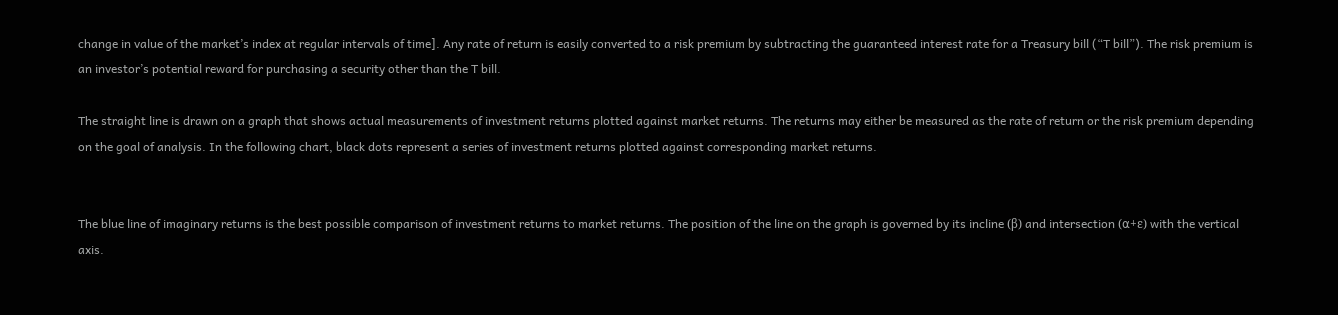change in value of the market’s index at regular intervals of time]. Any rate of return is easily converted to a risk premium by subtracting the guaranteed interest rate for a Treasury bill (“T bill”). The risk premium is an investor’s potential reward for purchasing a security other than the T bill.

The straight line is drawn on a graph that shows actual measurements of investment returns plotted against market returns. The returns may either be measured as the rate of return or the risk premium depending on the goal of analysis. In the following chart, black dots represent a series of investment returns plotted against corresponding market returns.


The blue line of imaginary returns is the best possible comparison of investment returns to market returns. The position of the line on the graph is governed by its incline (β) and intersection (⍺+ε) with the vertical axis.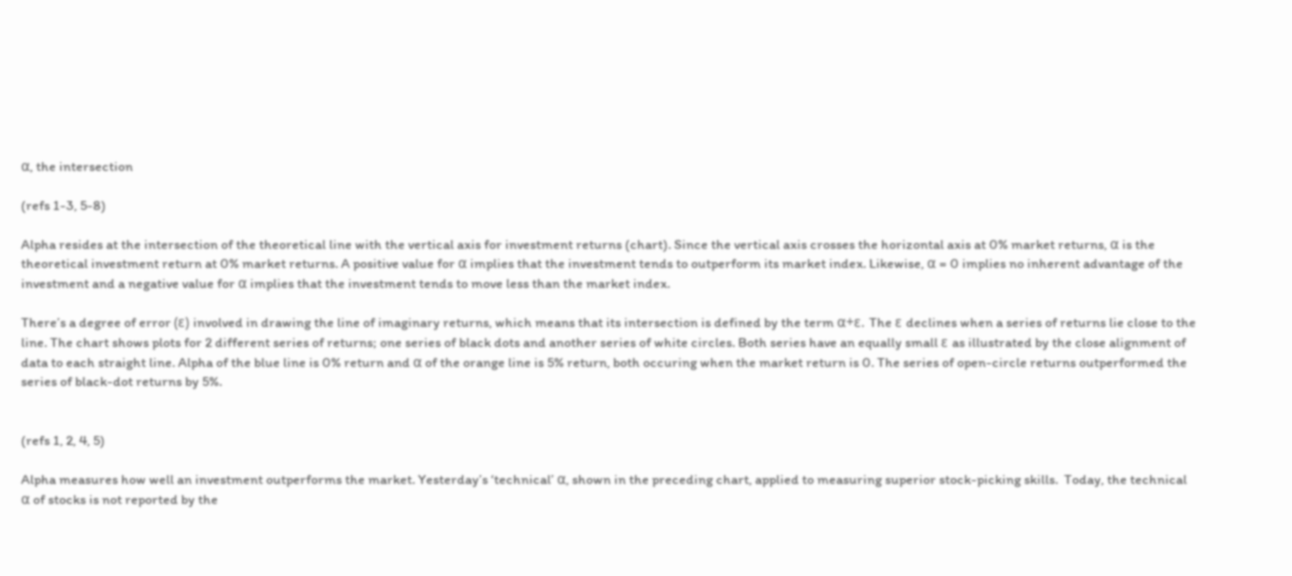⍺, the intersection

(refs 1-3, 5-8)

Alpha resides at the intersection of the theoretical line with the vertical axis for investment returns (chart). Since the vertical axis crosses the horizontal axis at 0% market returns, ⍺ is the theoretical investment return at 0% market returns. A positive value for ⍺ implies that the investment tends to outperform its market index. Likewise, ⍺ = 0 implies no inherent advantage of the investment and a negative value for ⍺ implies that the investment tends to move less than the market index.

There’s a degree of error (ε) involved in drawing the line of imaginary returns, which means that its intersection is defined by the term ⍺+ε. The ε declines when a series of returns lie close to the line. The chart shows plots for 2 different series of returns; one series of black dots and another series of white circles. Both series have an equally small ε as illustrated by the close alignment of data to each straight line. Alpha of the blue line is 0% return and ⍺ of the orange line is 5% return, both occuring when the market return is 0. The series of open-circle returns outperformed the series of black-dot returns by 5%.


(refs 1, 2, 4, 5)

Alpha measures how well an investment outperforms the market. Yesterday’s ‘technical’ ⍺, shown in the preceding chart, applied to measuring superior stock-picking skills.  Today, the technical ⍺ of stocks is not reported by the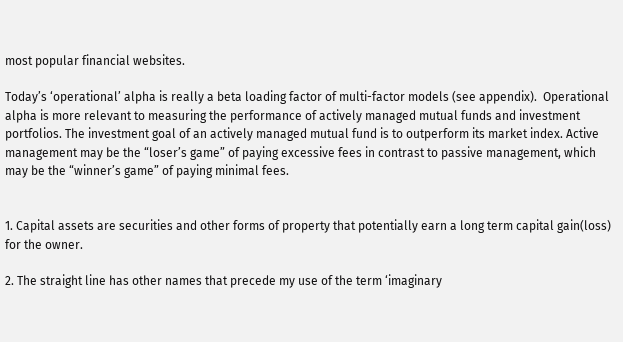most popular financial websites.

Today’s ‘operational’ alpha is really a beta loading factor of multi-factor models (see appendix).  Operational alpha is more relevant to measuring the performance of actively managed mutual funds and investment portfolios. The investment goal of an actively managed mutual fund is to outperform its market index. Active management may be the “loser’s game” of paying excessive fees in contrast to passive management, which may be the “winner’s game” of paying minimal fees.


1. Capital assets are securities and other forms of property that potentially earn a long term capital gain(loss) for the owner.

2. The straight line has other names that precede my use of the term ‘imaginary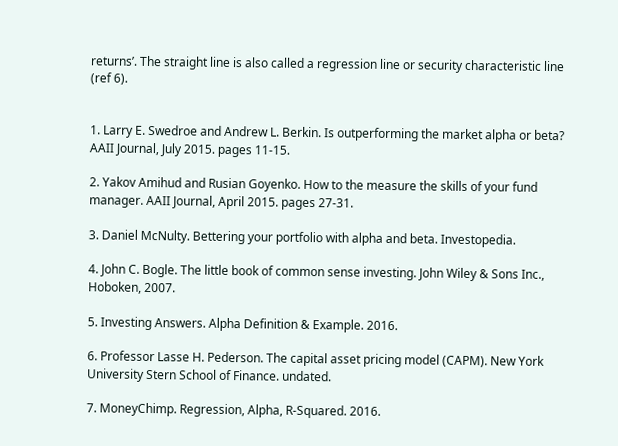returns’. The straight line is also called a regression line or security characteristic line (ref 6).


1. Larry E. Swedroe and Andrew L. Berkin. Is outperforming the market alpha or beta? AAII Journal, July 2015. pages 11-15.

2. Yakov Amihud and Rusian Goyenko. How to the measure the skills of your fund manager. AAII Journal, April 2015. pages 27-31.

3. Daniel McNulty. Bettering your portfolio with alpha and beta. Investopedia.

4. John C. Bogle. The little book of common sense investing. John Wiley & Sons Inc., Hoboken, 2007.

5. Investing Answers. Alpha Definition & Example. 2016.

6. Professor Lasse H. Pederson. The capital asset pricing model (CAPM). New York University Stern School of Finance. undated.

7. MoneyChimp. Regression, Alpha, R-Squared. 2016.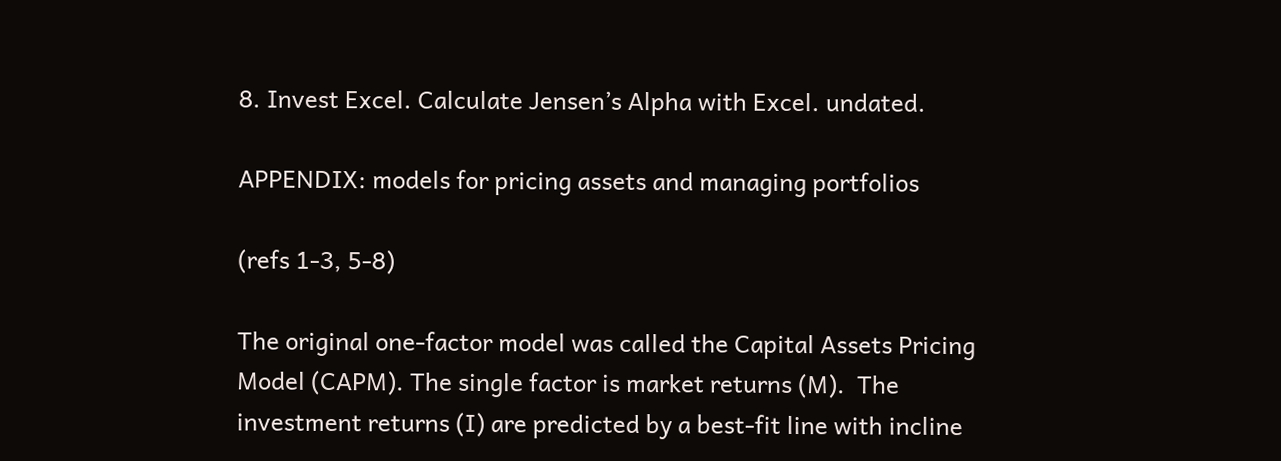8. Invest Excel. Calculate Jensen’s Alpha with Excel. undated.

APPENDIX: models for pricing assets and managing portfolios

(refs 1-3, 5-8)

The original one-factor model was called the Capital Assets Pricing Model (CAPM). The single factor is market returns (M).  The investment returns (I) are predicted by a best-fit line with incline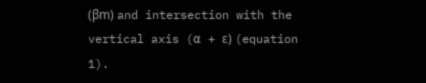(βm) and intersection with the vertical axis (⍺ + ε) (equation 1).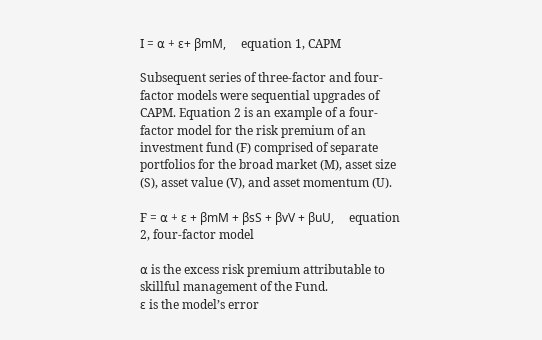I = ⍺ + ε+ βmM,     equation 1, CAPM

Subsequent series of three-factor and four-factor models were sequential upgrades of CAPM. Equation 2 is an example of a four-factor model for the risk premium of an investment fund (F) comprised of separate portfolios for the broad market (M), asset size (S), asset value (V), and asset momentum (U).

F = ⍺ + ε + βmM + βsS + βvV + βuU,     equation 2, four-factor model

⍺ is the excess risk premium attributable to skillful management of the Fund.
ε is the model’s error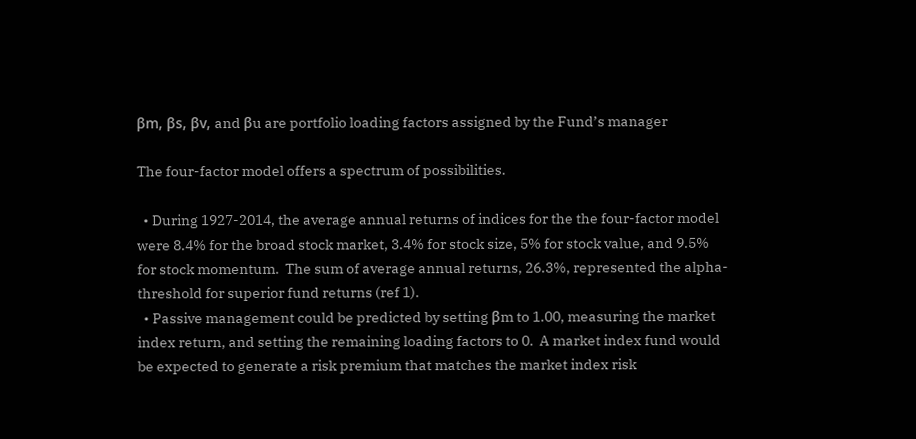βm, βs, βv, and βu are portfolio loading factors assigned by the Fund’s manager

The four-factor model offers a spectrum of possibilities.

  • During 1927-2014, the average annual returns of indices for the the four-factor model were 8.4% for the broad stock market, 3.4% for stock size, 5% for stock value, and 9.5% for stock momentum.  The sum of average annual returns, 26.3%, represented the alpha-threshold for superior fund returns (ref 1).
  • Passive management could be predicted by setting βm to 1.00, measuring the market index return, and setting the remaining loading factors to 0.  A market index fund would  be expected to generate a risk premium that matches the market index risk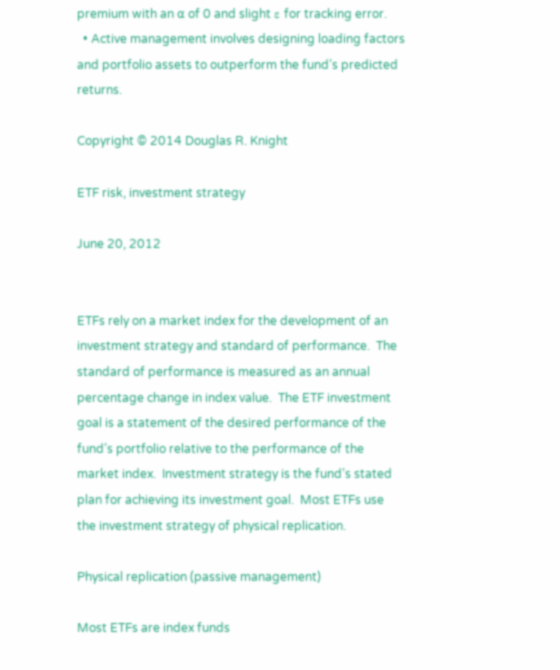premium with an ⍺ of 0 and slight ε for tracking error.
  • Active management involves designing loading factors and portfolio assets to outperform the fund’s predicted returns.

Copyright © 2014 Douglas R. Knight

ETF risk, investment strategy

June 20, 2012


ETFs rely on a market index for the development of an investment strategy and standard of performance.  The standard of performance is measured as an annual percentage change in index value.  The ETF investment goal is a statement of the desired performance of the fund’s portfolio relative to the performance of the market index.  Investment strategy is the fund’s stated plan for achieving its investment goal.  Most ETFs use the investment strategy of physical replication.

Physical replication (passive management)

Most ETFs are index funds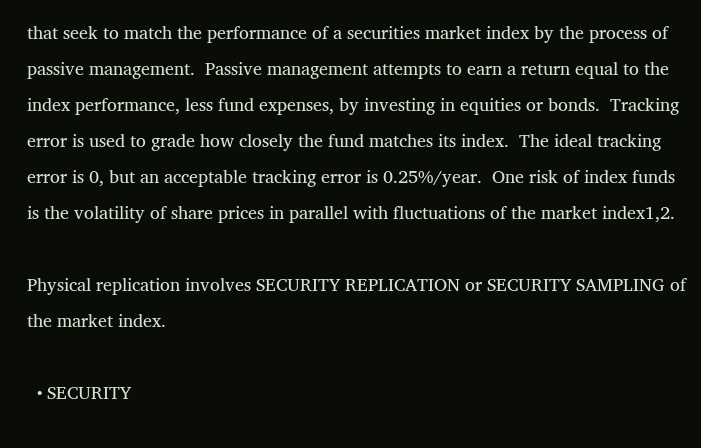that seek to match the performance of a securities market index by the process of passive management.  Passive management attempts to earn a return equal to the index performance, less fund expenses, by investing in equities or bonds.  Tracking error is used to grade how closely the fund matches its index.  The ideal tracking error is 0, but an acceptable tracking error is 0.25%/year.  One risk of index funds is the volatility of share prices in parallel with fluctuations of the market index1,2.

Physical replication involves SECURITY REPLICATION or SECURITY SAMPLING of the market index.

  • SECURITY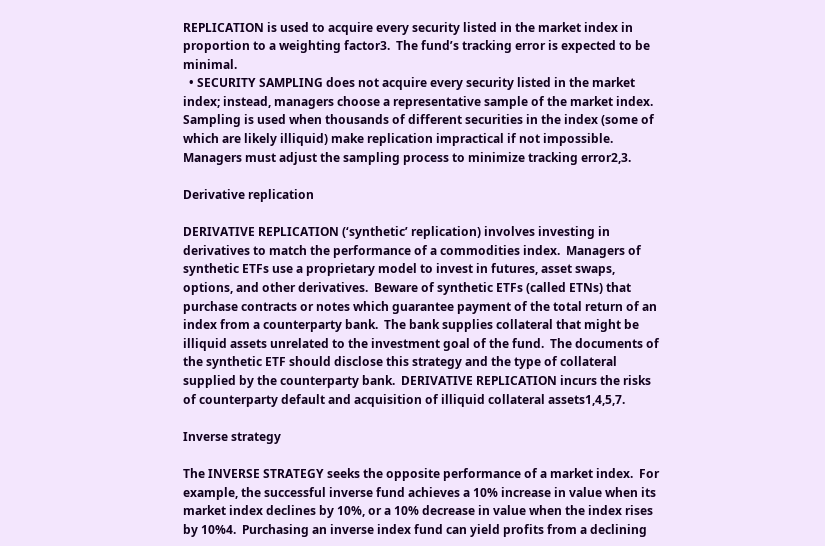REPLICATION is used to acquire every security listed in the market index in proportion to a weighting factor3.  The fund’s tracking error is expected to be minimal.
  • SECURITY SAMPLING does not acquire every security listed in the market index; instead, managers choose a representative sample of the market index.  Sampling is used when thousands of different securities in the index (some of which are likely illiquid) make replication impractical if not impossible.  Managers must adjust the sampling process to minimize tracking error2,3.

Derivative replication

DERIVATIVE REPLICATION (‘synthetic’ replication) involves investing in derivatives to match the performance of a commodities index.  Managers of synthetic ETFs use a proprietary model to invest in futures, asset swaps, options, and other derivatives.  Beware of synthetic ETFs (called ETNs) that purchase contracts or notes which guarantee payment of the total return of an index from a counterparty bank.  The bank supplies collateral that might be illiquid assets unrelated to the investment goal of the fund.  The documents of the synthetic ETF should disclose this strategy and the type of collateral supplied by the counterparty bank.  DERIVATIVE REPLICATION incurs the risks of counterparty default and acquisition of illiquid collateral assets1,4,5,7.

Inverse strategy

The INVERSE STRATEGY seeks the opposite performance of a market index.  For example, the successful inverse fund achieves a 10% increase in value when its market index declines by 10%, or a 10% decrease in value when the index rises by 10%4.  Purchasing an inverse index fund can yield profits from a declining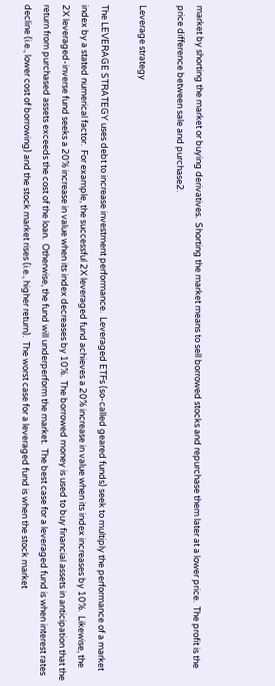market by shorting the market or buying derivatives.  Shorting the market means to sell borrowed stocks and repurchase them later at a lower price.  The profit is the price difference between sale and purchase2.

Leverage strategy

The LEVERAGE STRATEGY uses debt to increase investment performance.  Leveraged ETFs (so-called geared funds) seek to multiply the performance of a market index by a stated numerical factor.  For example, the successful 2X leveraged fund achieves a 20% increase in value when its index increases by 10%.  Likewise, the 2X leveraged-inverse fund seeks a 20% increase in value when its index decreases by 10%.  The borrowed money is used to buy financial assets in anticipation that the return from purchased assets exceeds the cost of the loan.  Otherwise, the fund will underperform the market.  The best case for a leveraged fund is when interest rates decline (i.e., lower cost of borrowing) and the stock market rises (i.e., higher return).  The worst case for a leveraged fund is when the stock market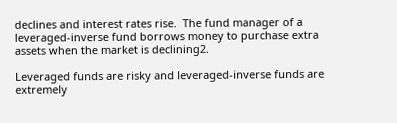declines and interest rates rise.  The fund manager of a leveraged-inverse fund borrows money to purchase extra assets when the market is declining2.

Leveraged funds are risky and leveraged-inverse funds are extremely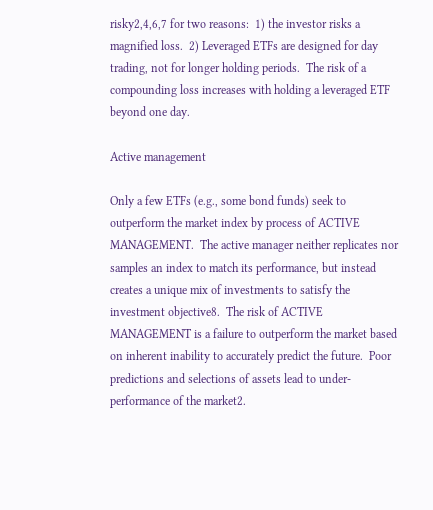risky2,4,6,7 for two reasons:  1) the investor risks a magnified loss.  2) Leveraged ETFs are designed for day trading, not for longer holding periods.  The risk of a compounding loss increases with holding a leveraged ETF beyond one day.

Active management

Only a few ETFs (e.g., some bond funds) seek to outperform the market index by process of ACTIVE MANAGEMENT.  The active manager neither replicates nor samples an index to match its performance, but instead creates a unique mix of investments to satisfy the investment objective8.  The risk of ACTIVE MANAGEMENT is a failure to outperform the market based on inherent inability to accurately predict the future.  Poor predictions and selections of assets lead to under-performance of the market2.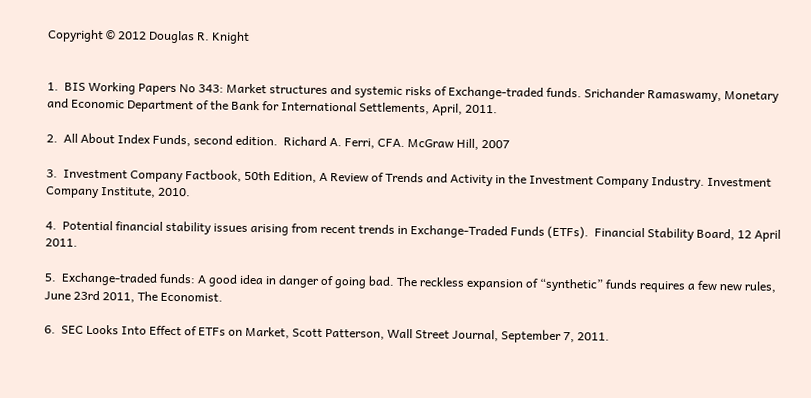Copyright © 2012 Douglas R. Knight


1.  BIS Working Papers No 343: Market structures and systemic risks of Exchange-traded funds. Srichander Ramaswamy, Monetary and Economic Department of the Bank for International Settlements, April, 2011.

2.  All About Index Funds, second edition.  Richard A. Ferri, CFA. McGraw Hill, 2007

3.  Investment Company Factbook, 50th Edition, A Review of Trends and Activity in the Investment Company Industry. Investment Company Institute, 2010.

4.  Potential financial stability issues arising from recent trends in Exchange-Traded Funds (ETFs).  Financial Stability Board, 12 April 2011.

5.  Exchange-traded funds: A good idea in danger of going bad. The reckless expansion of “synthetic” funds requires a few new rules, June 23rd 2011, The Economist.

6.  SEC Looks Into Effect of ETFs on Market, Scott Patterson, Wall Street Journal, September 7, 2011.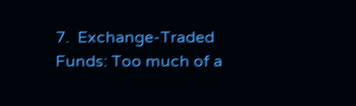7.  Exchange-Traded Funds: Too much of a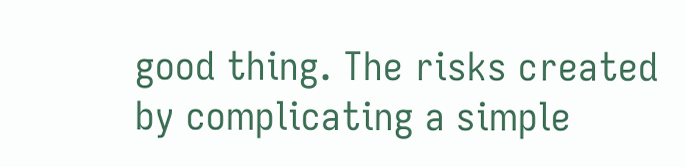good thing. The risks created by complicating a simple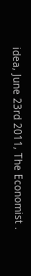idea, June 23rd 2011, The Economist .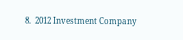8.  2012 Investment Company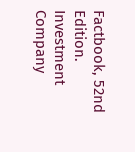Factbook, 52nd Edition. Investment Company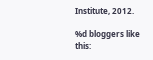Institute, 2012.

%d bloggers like this: